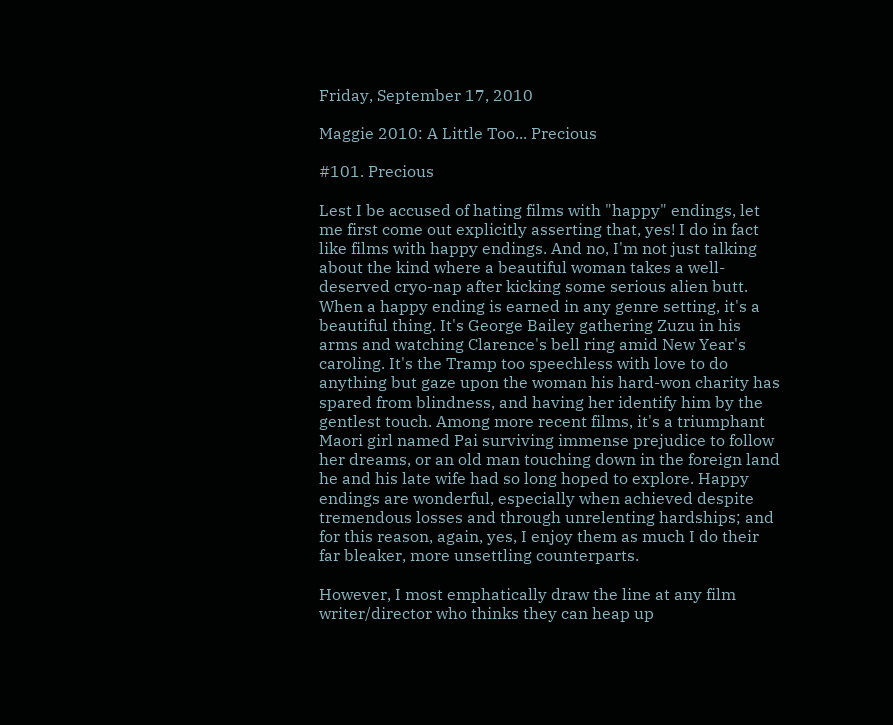Friday, September 17, 2010

Maggie 2010: A Little Too... Precious

#101. Precious

Lest I be accused of hating films with "happy" endings, let me first come out explicitly asserting that, yes! I do in fact like films with happy endings. And no, I'm not just talking about the kind where a beautiful woman takes a well-deserved cryo-nap after kicking some serious alien butt. When a happy ending is earned in any genre setting, it's a beautiful thing. It's George Bailey gathering Zuzu in his arms and watching Clarence's bell ring amid New Year's caroling. It's the Tramp too speechless with love to do anything but gaze upon the woman his hard-won charity has spared from blindness, and having her identify him by the gentlest touch. Among more recent films, it's a triumphant Maori girl named Pai surviving immense prejudice to follow her dreams, or an old man touching down in the foreign land he and his late wife had so long hoped to explore. Happy endings are wonderful, especially when achieved despite tremendous losses and through unrelenting hardships; and for this reason, again, yes, I enjoy them as much I do their far bleaker, more unsettling counterparts.

However, I most emphatically draw the line at any film writer/director who thinks they can heap up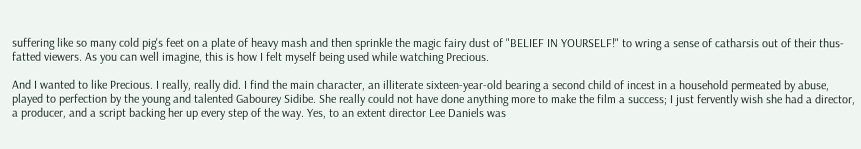suffering like so many cold pig's feet on a plate of heavy mash and then sprinkle the magic fairy dust of "BELIEF IN YOURSELF!" to wring a sense of catharsis out of their thus-fatted viewers. As you can well imagine, this is how I felt myself being used while watching Precious.

And I wanted to like Precious. I really, really did. I find the main character, an illiterate sixteen-year-old bearing a second child of incest in a household permeated by abuse, played to perfection by the young and talented Gabourey Sidibe. She really could not have done anything more to make the film a success; I just fervently wish she had a director, a producer, and a script backing her up every step of the way. Yes, to an extent director Lee Daniels was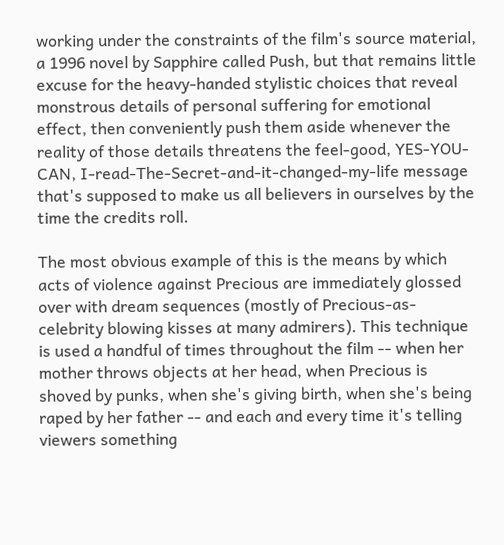working under the constraints of the film's source material, a 1996 novel by Sapphire called Push, but that remains little excuse for the heavy-handed stylistic choices that reveal monstrous details of personal suffering for emotional effect, then conveniently push them aside whenever the reality of those details threatens the feel-good, YES-YOU-CAN, I-read-The-Secret-and-it-changed-my-life message that's supposed to make us all believers in ourselves by the time the credits roll.

The most obvious example of this is the means by which acts of violence against Precious are immediately glossed over with dream sequences (mostly of Precious-as-celebrity blowing kisses at many admirers). This technique is used a handful of times throughout the film -- when her mother throws objects at her head, when Precious is shoved by punks, when she's giving birth, when she's being raped by her father -- and each and every time it's telling viewers something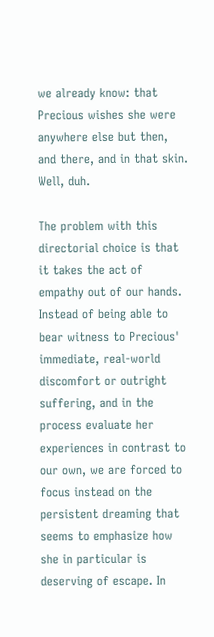we already know: that Precious wishes she were anywhere else but then, and there, and in that skin. Well, duh.

The problem with this directorial choice is that it takes the act of empathy out of our hands. Instead of being able to bear witness to Precious' immediate, real-world discomfort or outright suffering, and in the process evaluate her experiences in contrast to our own, we are forced to focus instead on the persistent dreaming that seems to emphasize how she in particular is deserving of escape. In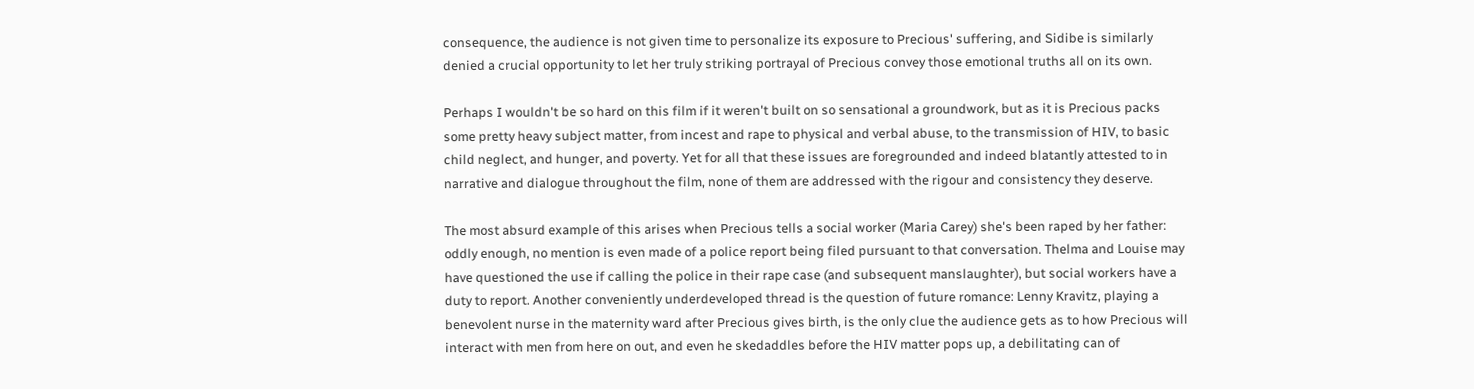consequence, the audience is not given time to personalize its exposure to Precious' suffering, and Sidibe is similarly denied a crucial opportunity to let her truly striking portrayal of Precious convey those emotional truths all on its own.

Perhaps I wouldn't be so hard on this film if it weren't built on so sensational a groundwork, but as it is Precious packs some pretty heavy subject matter, from incest and rape to physical and verbal abuse, to the transmission of HIV, to basic child neglect, and hunger, and poverty. Yet for all that these issues are foregrounded and indeed blatantly attested to in narrative and dialogue throughout the film, none of them are addressed with the rigour and consistency they deserve.

The most absurd example of this arises when Precious tells a social worker (Maria Carey) she's been raped by her father: oddly enough, no mention is even made of a police report being filed pursuant to that conversation. Thelma and Louise may have questioned the use if calling the police in their rape case (and subsequent manslaughter), but social workers have a duty to report. Another conveniently underdeveloped thread is the question of future romance: Lenny Kravitz, playing a benevolent nurse in the maternity ward after Precious gives birth, is the only clue the audience gets as to how Precious will interact with men from here on out, and even he skedaddles before the HIV matter pops up, a debilitating can of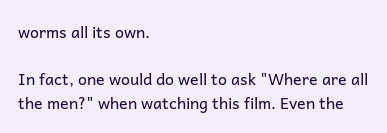worms all its own.

In fact, one would do well to ask "Where are all the men?" when watching this film. Even the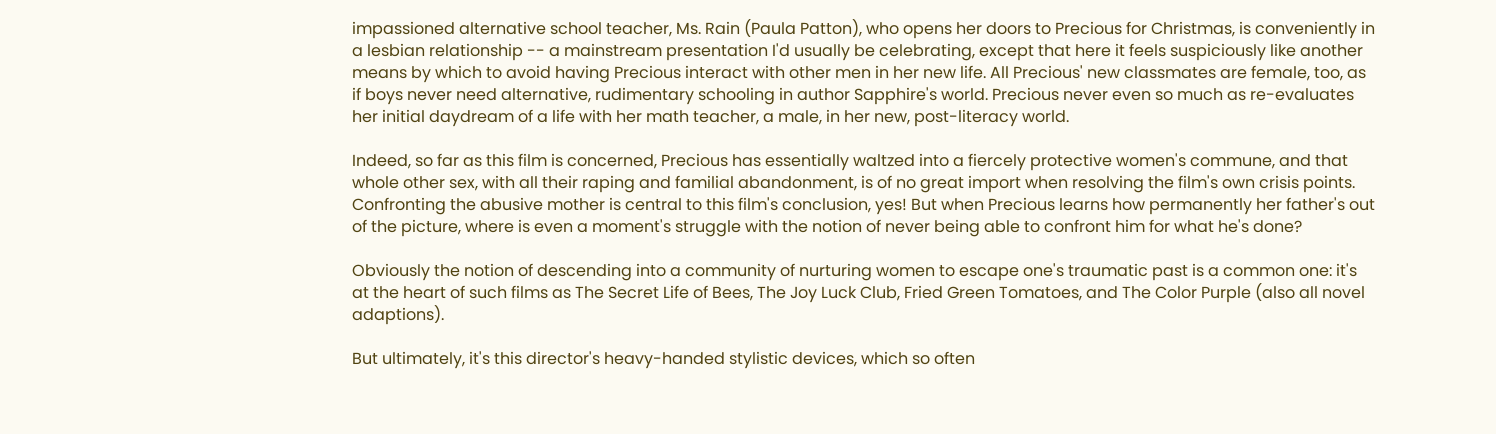impassioned alternative school teacher, Ms. Rain (Paula Patton), who opens her doors to Precious for Christmas, is conveniently in a lesbian relationship -- a mainstream presentation I'd usually be celebrating, except that here it feels suspiciously like another means by which to avoid having Precious interact with other men in her new life. All Precious' new classmates are female, too, as if boys never need alternative, rudimentary schooling in author Sapphire's world. Precious never even so much as re-evaluates her initial daydream of a life with her math teacher, a male, in her new, post-literacy world.

Indeed, so far as this film is concerned, Precious has essentially waltzed into a fiercely protective women's commune, and that whole other sex, with all their raping and familial abandonment, is of no great import when resolving the film's own crisis points. Confronting the abusive mother is central to this film's conclusion, yes! But when Precious learns how permanently her father's out of the picture, where is even a moment's struggle with the notion of never being able to confront him for what he's done?

Obviously the notion of descending into a community of nurturing women to escape one's traumatic past is a common one: it's at the heart of such films as The Secret Life of Bees, The Joy Luck Club, Fried Green Tomatoes, and The Color Purple (also all novel adaptions).

But ultimately, it's this director's heavy-handed stylistic devices, which so often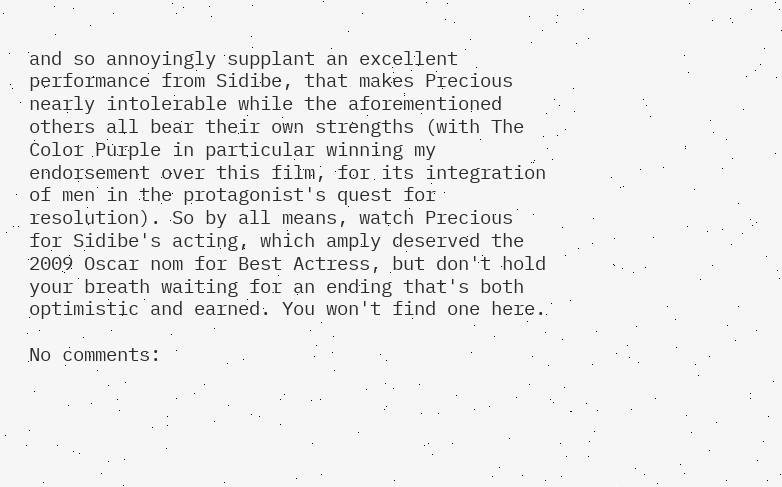and so annoyingly supplant an excellent performance from Sidibe, that makes Precious nearly intolerable while the aforementioned others all bear their own strengths (with The Color Purple in particular winning my endorsement over this film, for its integration of men in the protagonist's quest for resolution). So by all means, watch Precious for Sidibe's acting, which amply deserved the 2009 Oscar nom for Best Actress, but don't hold your breath waiting for an ending that's both optimistic and earned. You won't find one here.

No comments: